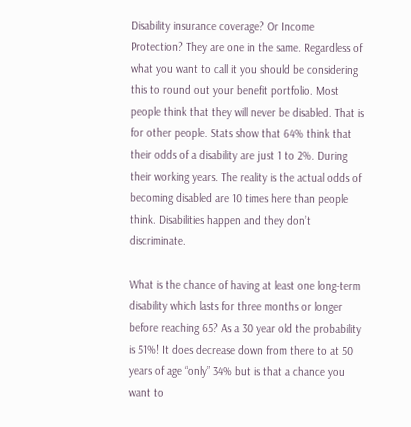Disability insurance coverage? Or Income Protection? They are one in the same. Regardless of what you want to call it you should be considering this to round out your benefit portfolio. Most people think that they will never be disabled. That is for other people. Stats show that 64% think that their odds of a disability are just 1 to 2%. During their working years. The reality is the actual odds of becoming disabled are 10 times here than people think. Disabilities happen and they don’t discriminate.

What is the chance of having at least one long-term disability which lasts for three months or longer before reaching 65? As a 30 year old the probability is 51%! It does decrease down from there to at 50 years of age “only” 34% but is that a chance you want to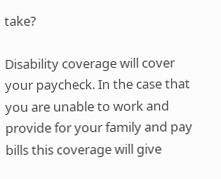take?

Disability coverage will cover your paycheck. In the case that you are unable to work and provide for your family and pay bills this coverage will give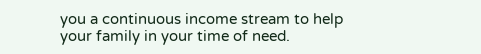you a continuous income stream to help your family in your time of need.